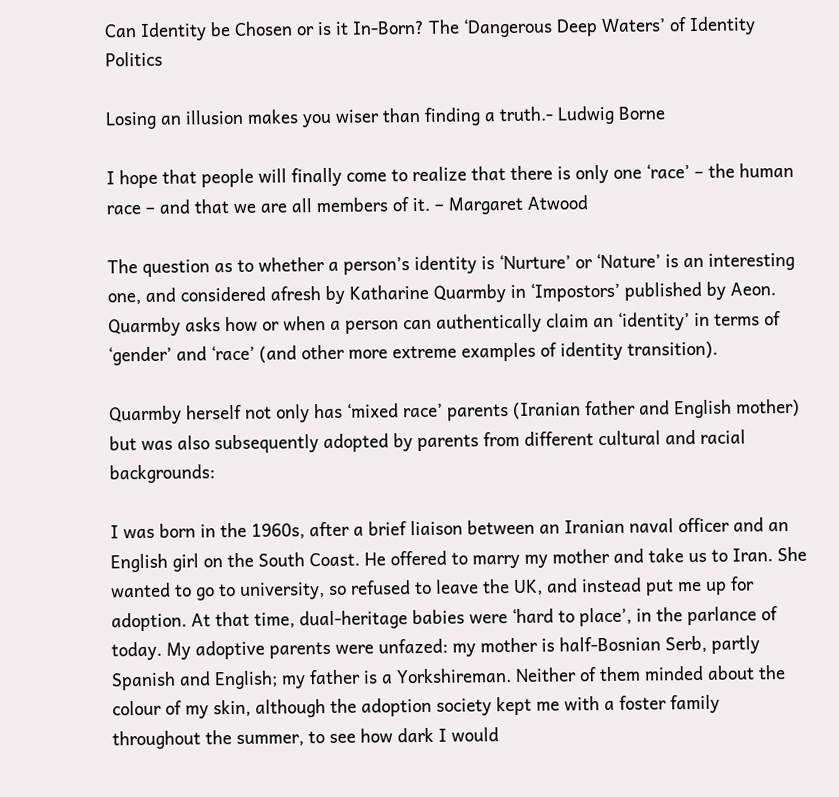Can Identity be Chosen or is it In-Born? The ‘Dangerous Deep Waters’ of Identity Politics

Losing an illusion makes you wiser than finding a truth.- Ludwig Borne

I hope that people will finally come to realize that there is only one ‘race’ – the human race – and that we are all members of it. – Margaret Atwood

The question as to whether a person’s identity is ‘Nurture’ or ‘Nature’ is an interesting one, and considered afresh by Katharine Quarmby in ‘Impostors’ published by Aeon. Quarmby asks how or when a person can authentically claim an ‘identity’ in terms of ‘gender’ and ‘race’ (and other more extreme examples of identity transition).

Quarmby herself not only has ‘mixed race’ parents (Iranian father and English mother) but was also subsequently adopted by parents from different cultural and racial backgrounds:

I was born in the 1960s, after a brief liaison between an Iranian naval officer and an English girl on the South Coast. He offered to marry my mother and take us to Iran. She wanted to go to university, so refused to leave the UK, and instead put me up for adoption. At that time, dual‑heritage babies were ‘hard to place’, in the parlance of today. My adoptive parents were unfazed: my mother is half‑Bosnian Serb, partly Spanish and English; my father is a Yorkshireman. Neither of them minded about the colour of my skin, although the adoption society kept me with a foster family throughout the summer, to see how dark I would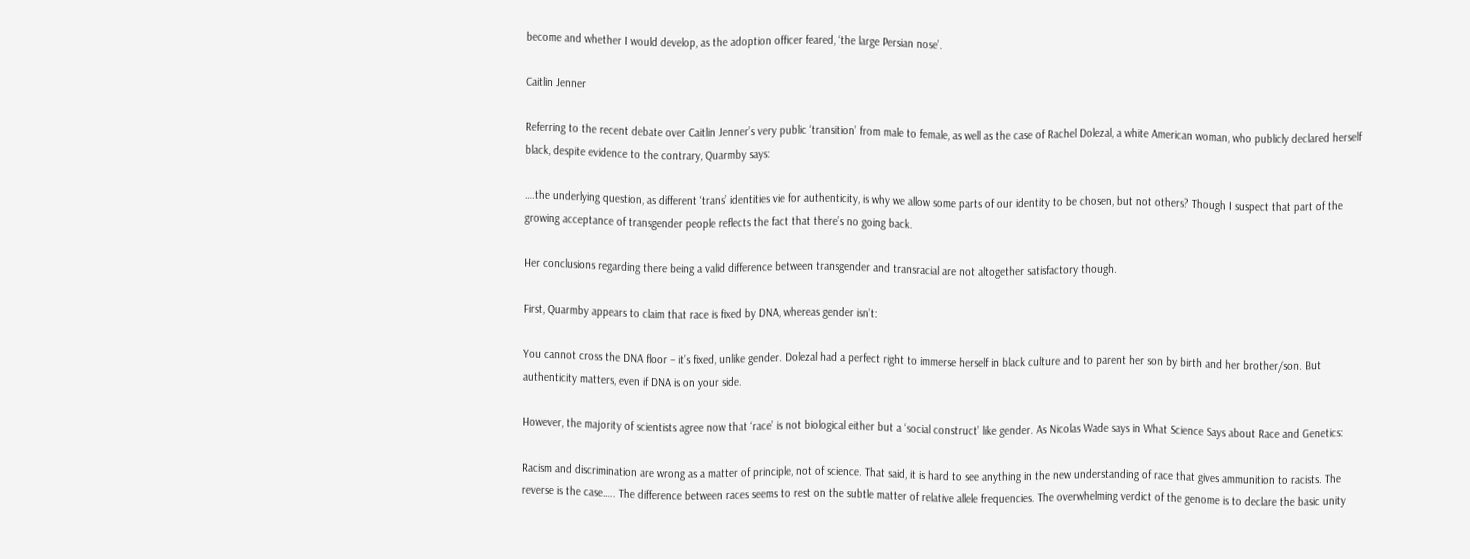become and whether I would develop, as the adoption officer feared, ‘the large Persian nose’.

Caitlin Jenner

Referring to the recent debate over Caitlin Jenner’s very public ‘transition’ from male to female, as well as the case of Rachel Dolezal, a white American woman, who publicly declared herself black, despite evidence to the contrary, Quarmby says:

….the underlying question, as different ‘trans’ identities vie for authenticity, is why we allow some parts of our identity to be chosen, but not others? Though I suspect that part of the growing acceptance of transgender people reflects the fact that there’s no going back.

Her conclusions regarding there being a valid difference between transgender and transracial are not altogether satisfactory though.

First, Quarmby appears to claim that race is fixed by DNA, whereas gender isn’t:

You cannot cross the DNA floor – it’s fixed, unlike gender. Dolezal had a perfect right to immerse herself in black culture and to parent her son by birth and her brother/son. But authenticity matters, even if DNA is on your side.

However, the majority of scientists agree now that ‘race’ is not biological either but a ‘social construct’ like gender. As Nicolas Wade says in What Science Says about Race and Genetics:

Racism and discrimination are wrong as a matter of principle, not of science. That said, it is hard to see anything in the new understanding of race that gives ammunition to racists. The reverse is the case….. The difference between races seems to rest on the subtle matter of relative allele frequencies. The overwhelming verdict of the genome is to declare the basic unity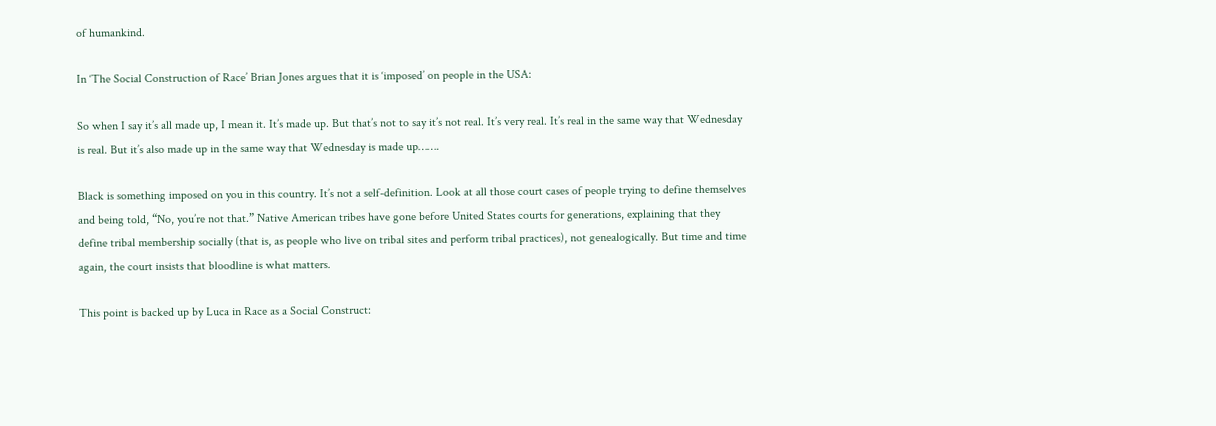of humankind.

In ‘The Social Construction of Race’ Brian Jones argues that it is ‘imposed’ on people in the USA:

So when I say it’s all made up, I mean it. It’s made up. But that’s not to say it’s not real. It’s very real. It’s real in the same way that Wednesday is real. But it’s also made up in the same way that Wednesday is made up…….

Black is something imposed on you in this country. It’s not a self-definition. Look at all those court cases of people trying to define themselves and being told, “No, you’re not that.” Native American tribes have gone before United States courts for generations, explaining that they define tribal membership socially (that is, as people who live on tribal sites and perform tribal practices), not genealogically. But time and time again, the court insists that bloodline is what matters.

This point is backed up by Luca in Race as a Social Construct: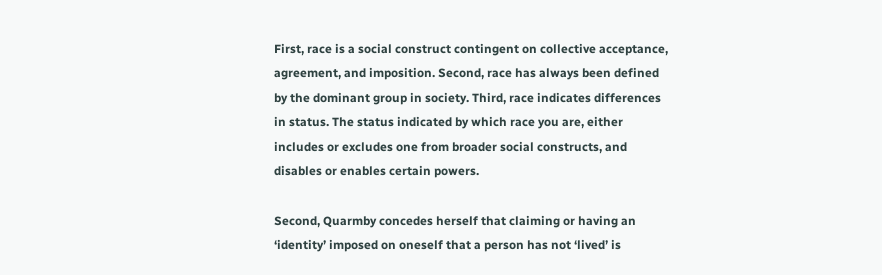First, race is a social construct contingent on collective acceptance, agreement, and imposition. Second, race has always been defined by the dominant group in society. Third, race indicates differences in status. The status indicated by which race you are, either includes or excludes one from broader social constructs, and disables or enables certain powers.

Second, Quarmby concedes herself that claiming or having an ‘identity’ imposed on oneself that a person has not ‘lived’ is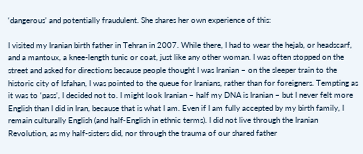‘dangerous’ and potentially fraudulent. She shares her own experience of this:

I visited my Iranian birth father in Tehran in 2007. While there, I had to wear the hejab, or headscarf, and a mantoux, a knee-length tunic or coat, just like any other woman. I was often stopped on the street and asked for directions because people thought I was Iranian – on the sleeper train to the historic city of Isfahan, I was pointed to the queue for Iranians, rather than for foreigners. Tempting as it was to ‘pass’, I decided not to. I might look Iranian – half my DNA is Iranian – but I never felt more English than I did in Iran, because that is what I am. Even if I am fully accepted by my birth family, I remain culturally English (and half‑English in ethnic terms). I did not live through the Iranian Revolution, as my half-sisters did, nor through the trauma of our shared father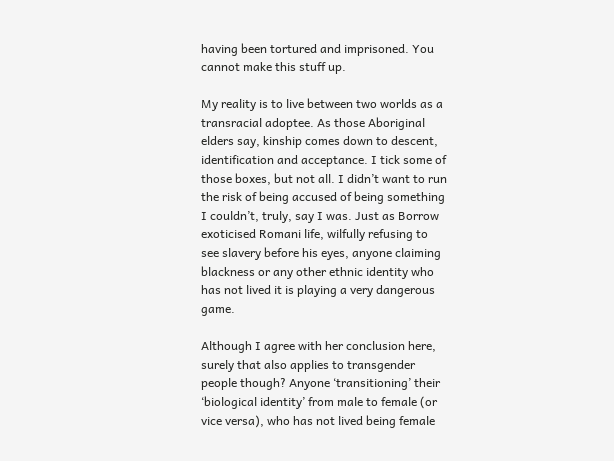having been tortured and imprisoned. You cannot make this stuff up.

My reality is to live between two worlds as a transracial adoptee. As those Aboriginal elders say, kinship comes down to descent, identification and acceptance. I tick some of those boxes, but not all. I didn’t want to run the risk of being accused of being something I couldn’t, truly, say I was. Just as Borrow exoticised Romani life, wilfully refusing to see slavery before his eyes, anyone claiming blackness or any other ethnic identity who has not lived it is playing a very dangerous game.

Although I agree with her conclusion here, surely that also applies to transgender people though? Anyone ‘transitioning’ their ‘biological identity’ from male to female (or vice versa), who has not lived being female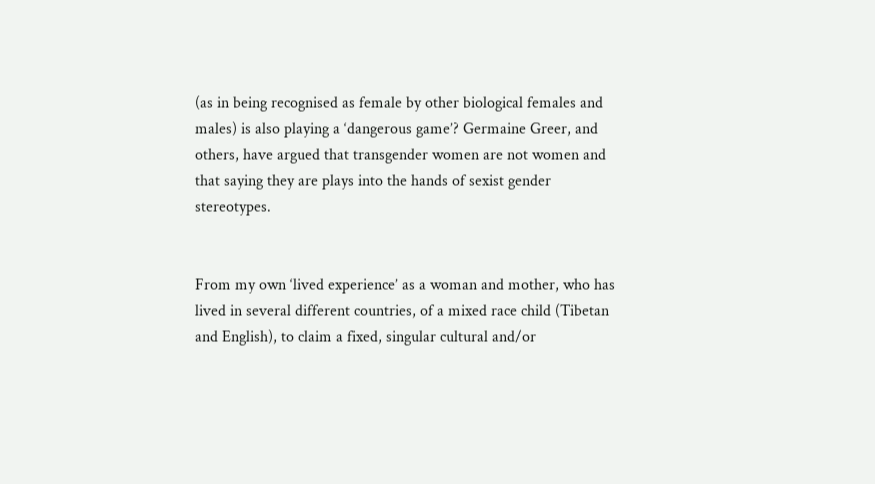(as in being recognised as female by other biological females and males) is also playing a ‘dangerous game’? Germaine Greer, and others, have argued that transgender women are not women and that saying they are plays into the hands of sexist gender stereotypes.


From my own ‘lived experience’ as a woman and mother, who has lived in several different countries, of a mixed race child (Tibetan and English), to claim a fixed, singular cultural and/or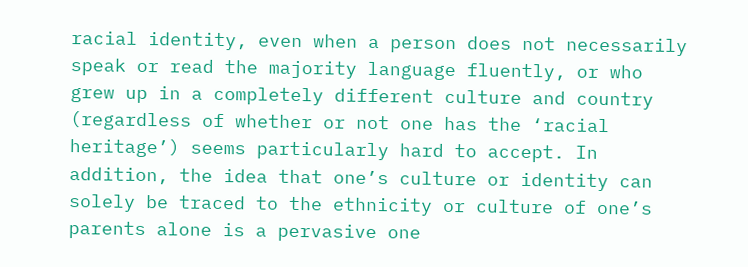racial identity, even when a person does not necessarily speak or read the majority language fluently, or who grew up in a completely different culture and country (regardless of whether or not one has the ‘racial heritage’) seems particularly hard to accept. In addition, the idea that one’s culture or identity can solely be traced to the ethnicity or culture of one’s parents alone is a pervasive one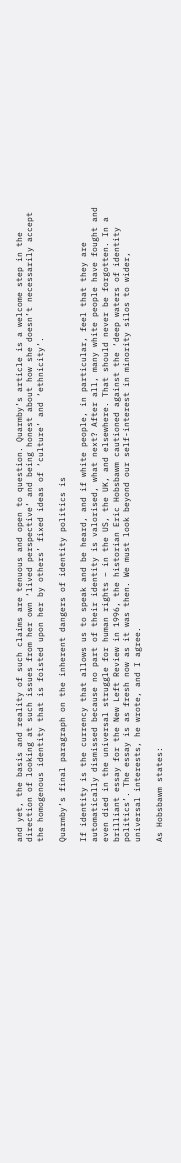and yet, the basis and reality of such claims are tenuous and open to question. Quarmby’s article is a welcome step in the direction of looking at such issues from her own ‘lived perspective’ and being honest about how she doesn’t necessarily accept the homogenous identity that is foisted upon her by others’ fixed ideas of ‘culture’ and ‘ethnicity’.

Quarmby’s final paragraph on the inherent dangers of identity politics is

If identity is the currency that allows us to speak and be heard, and if white people, in particular, feel that they are automatically dismissed because no part of their identity is valorised, what next? After all, many white people have fought and even died in the universal struggle for human rights – in the US, the UK, and elsewhere. That should never be forgotten. In a brilliant essay for the New Left Review in 1996, the historian Eric Hobsbawm cautioned against the ‘deep waters of identity politics’. The essay is as fresh now as it was then. We must look beyond our self-interest in minority silos to wider, universal interests, he wrote, and I agree.

As Hobsbawm states: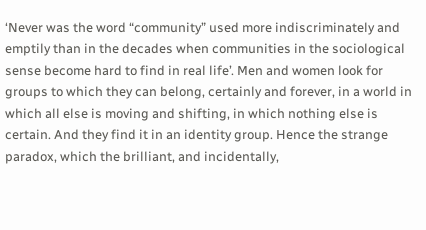‘Never was the word “community” used more indiscriminately and emptily than in the decades when communities in the sociological sense become hard to find in real life’. Men and women look for groups to which they can belong, certainly and forever, in a world in which all else is moving and shifting, in which nothing else is certain. And they find it in an identity group. Hence the strange paradox, which the brilliant, and incidentally,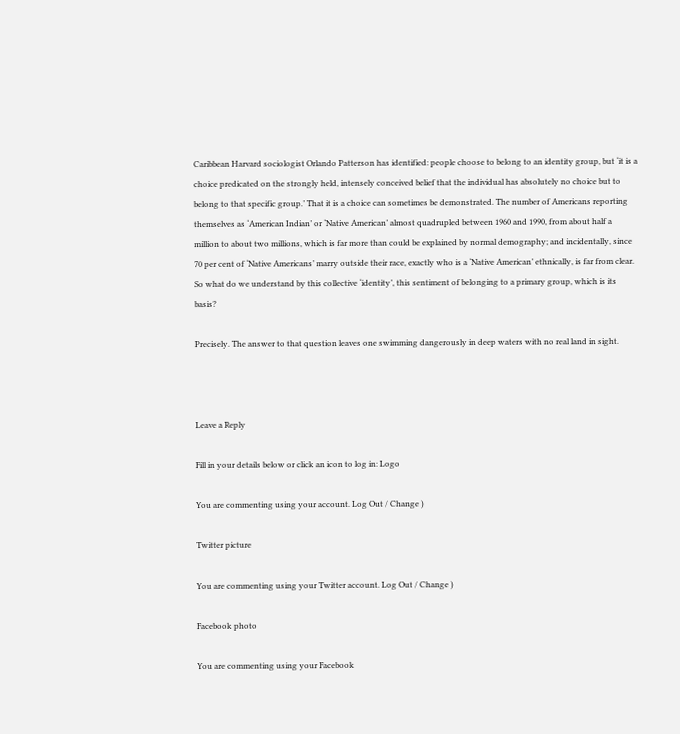Caribbean Harvard sociologist Orlando Patterson has identified: people choose to belong to an identity group, but ‘it is a choice predicated on the strongly held, intensely conceived belief that the individual has absolutely no choice but to belong to that specific group.’ That it is a choice can sometimes be demonstrated. The number of Americans reporting themselves as ‘American Indian’ or ‘Native American’ almost quadrupled between 1960 and 1990, from about half a million to about two millions, which is far more than could be explained by normal demography; and incidentally, since 70 per cent of ‘Native Americans’ marry outside their race, exactly who is a ‘Native American’ ethnically, is far from clear. So what do we understand by this collective ‘identity’, this sentiment of belonging to a primary group, which is its basis?

Precisely. The answer to that question leaves one swimming dangerously in deep waters with no real land in sight.



Leave a Reply

Fill in your details below or click an icon to log in: Logo

You are commenting using your account. Log Out / Change )

Twitter picture

You are commenting using your Twitter account. Log Out / Change )

Facebook photo

You are commenting using your Facebook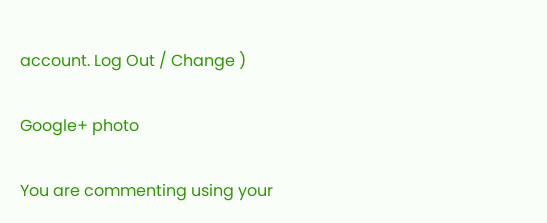account. Log Out / Change )

Google+ photo

You are commenting using your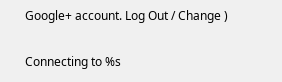Google+ account. Log Out / Change )

Connecting to %s